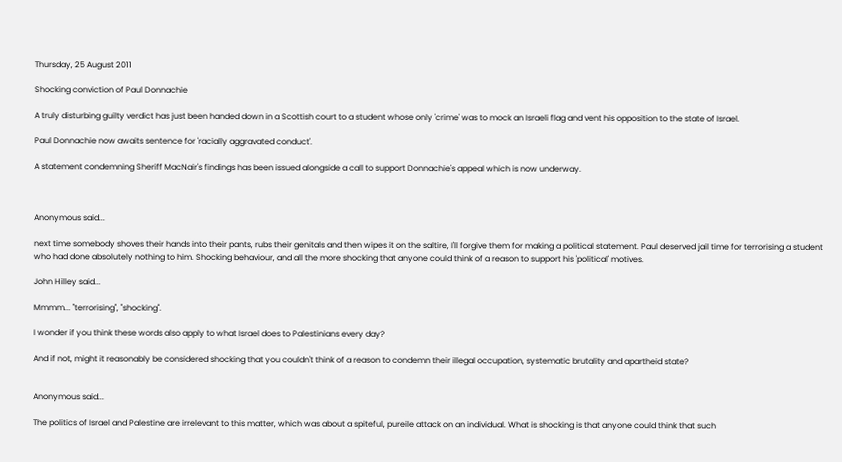Thursday, 25 August 2011

Shocking conviction of Paul Donnachie

A truly disturbing guilty verdict has just been handed down in a Scottish court to a student whose only 'crime' was to mock an Israeli flag and vent his opposition to the state of Israel.

Paul Donnachie now awaits sentence for 'racially aggravated conduct'.

A statement condemning Sheriff MacNair's findings has been issued alongside a call to support Donnachie's appeal which is now underway.



Anonymous said...

next time somebody shoves their hands into their pants, rubs their genitals and then wipes it on the saltire, I'll forgive them for making a political statement. Paul deserved jail time for terrorising a student who had done absolutely nothing to him. Shocking behaviour, and all the more shocking that anyone could think of a reason to support his 'political' motives.

John Hilley said...

Mmmm... "terrorising", "shocking".

I wonder if you think these words also apply to what Israel does to Palestinians every day?

And if not, might it reasonably be considered shocking that you couldn't think of a reason to condemn their illegal occupation, systematic brutality and apartheid state?


Anonymous said...

The politics of Israel and Palestine are irrelevant to this matter, which was about a spiteful, pureile attack on an individual. What is shocking is that anyone could think that such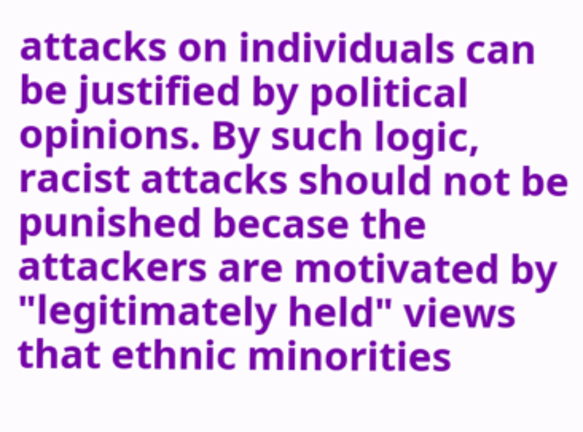attacks on individuals can be justified by political opinions. By such logic, racist attacks should not be punished becase the attackers are motivated by "legitimately held" views that ethnic minorities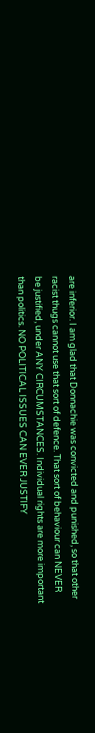are inferior. I am glad that Donnachie was convicted and punished, so that other racist thugs cannot use that sort of defence. That sort of behaviour can NEVER be justified, under ANY CIRCUMSTANCES. Individual rights are more important than politics. NO POLITICAL ISSUES CAN EVER JUSTIFY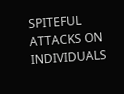SPITEFUL ATTACKS ON INDIVIDUALS